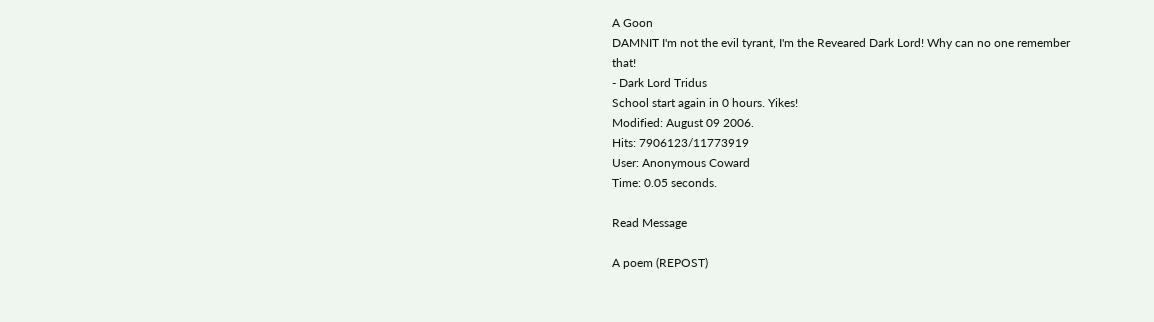A Goon
DAMNIT I'm not the evil tyrant, I'm the Reveared Dark Lord! Why can no one remember that!
- Dark Lord Tridus
School start again in 0 hours. Yikes!
Modified: August 09 2006.
Hits: 7906123/11773919
User: Anonymous Coward
Time: 0.05 seconds.

Read Message

A poem (REPOST)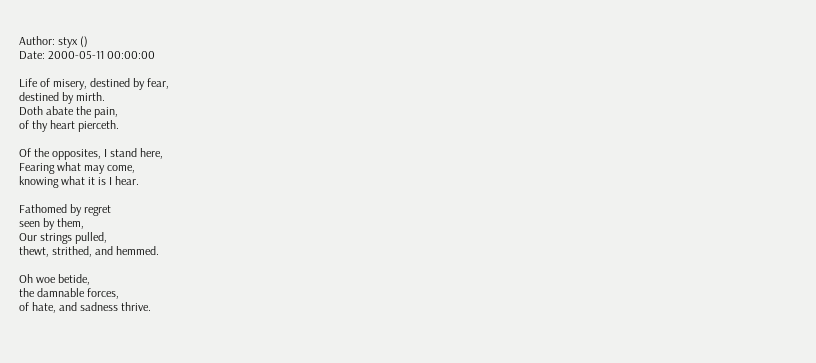Author: styx ()
Date: 2000-05-11 00:00:00

Life of misery, destined by fear,
destined by mirth.
Doth abate the pain,
of thy heart pierceth.

Of the opposites, I stand here,
Fearing what may come,
knowing what it is I hear.

Fathomed by regret
seen by them,
Our strings pulled,
thewt, strithed, and hemmed.

Oh woe betide,
the damnable forces,
of hate, and sadness thrive.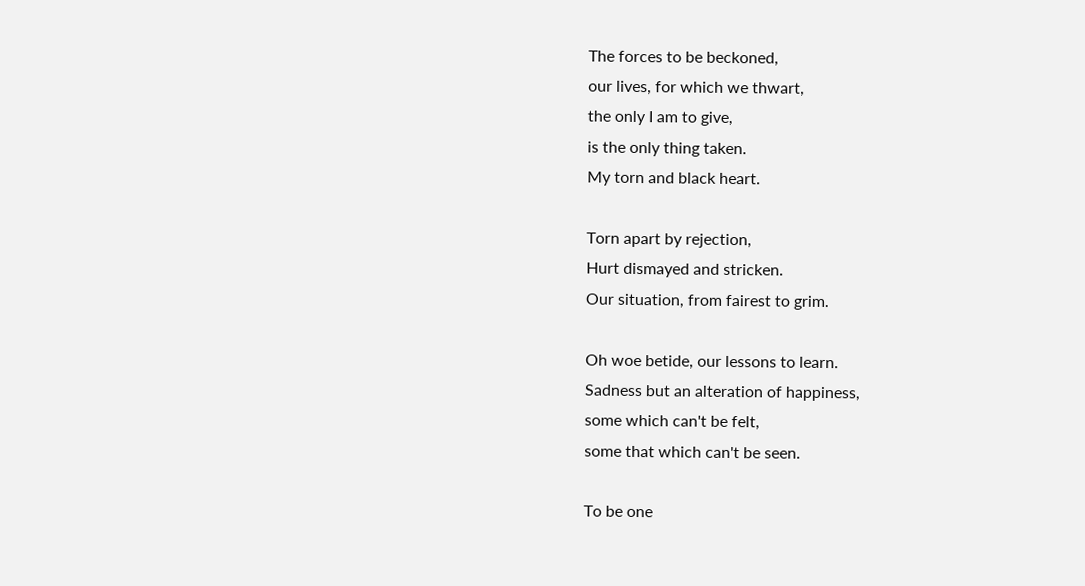The forces to be beckoned,
our lives, for which we thwart,
the only I am to give,
is the only thing taken.
My torn and black heart.

Torn apart by rejection,
Hurt dismayed and stricken.
Our situation, from fairest to grim.

Oh woe betide, our lessons to learn.
Sadness but an alteration of happiness,
some which can't be felt,
some that which can't be seen.

To be one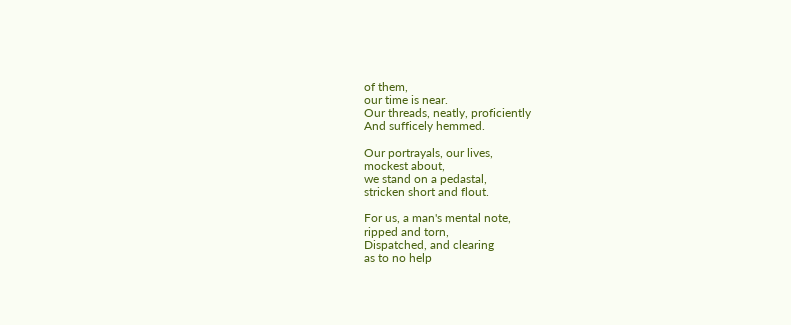of them,
our time is near.
Our threads, neatly, proficiently
And sufficely hemmed.

Our portrayals, our lives,
mockest about,
we stand on a pedastal,
stricken short and flout.

For us, a man's mental note,
ripped and torn,
Dispatched, and clearing
as to no help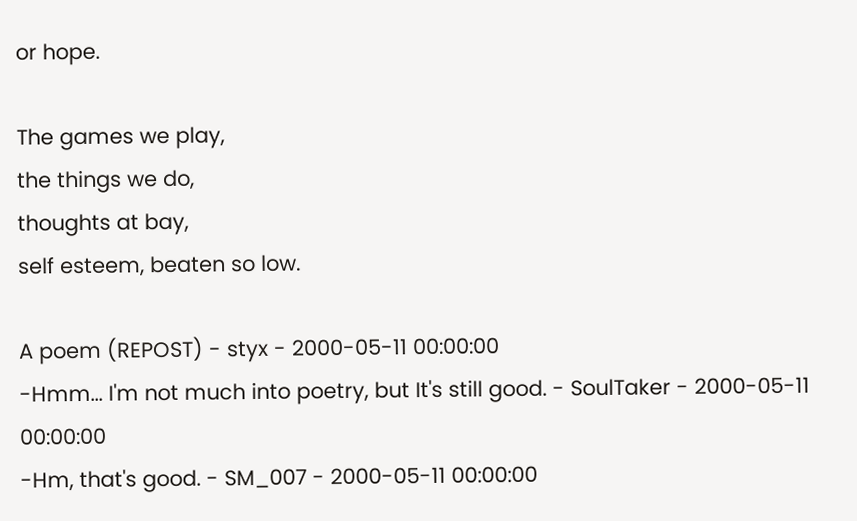or hope.

The games we play,
the things we do,
thoughts at bay,
self esteem, beaten so low.

A poem (REPOST) - styx - 2000-05-11 00:00:00
-Hmm... I'm not much into poetry, but It's still good. - SoulTaker - 2000-05-11 00:00:00
-Hm, that's good. - SM_007 - 2000-05-11 00:00:00